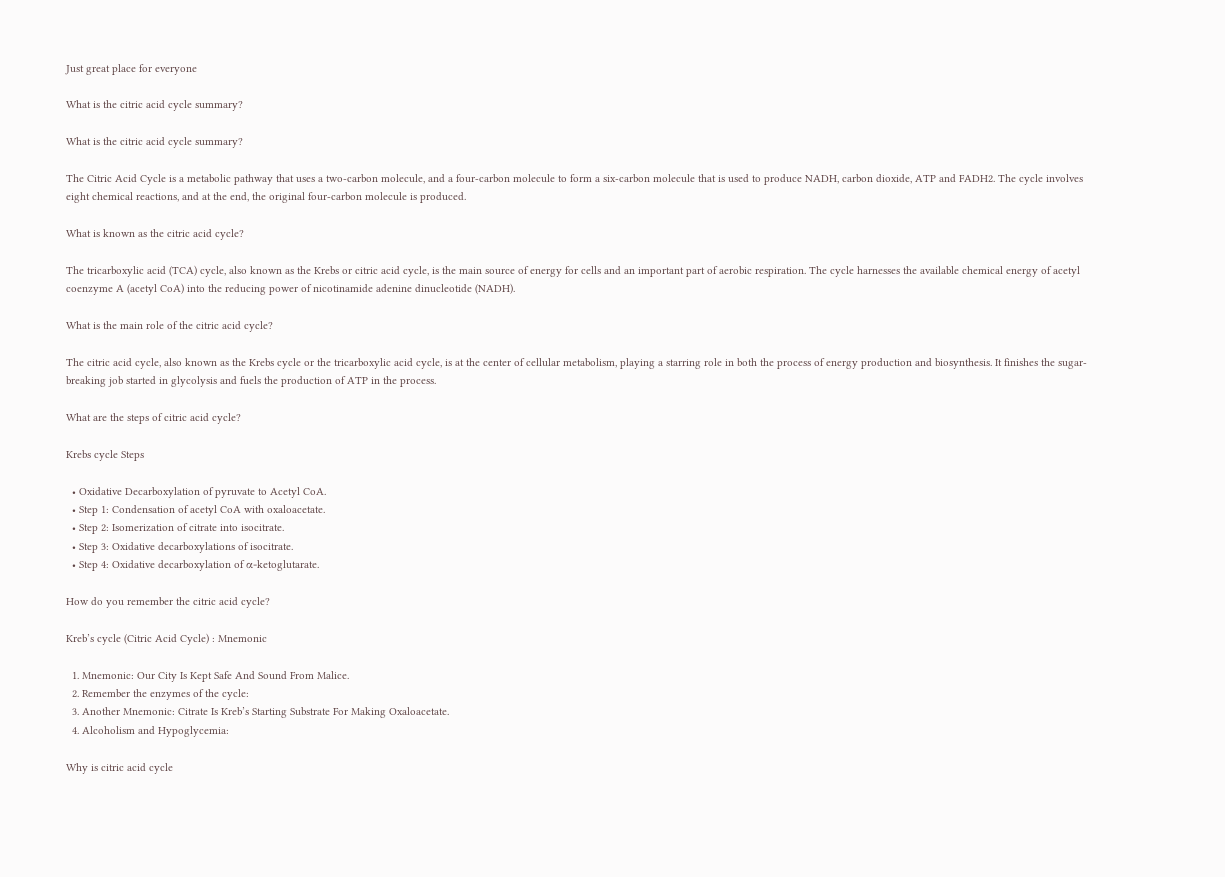Just great place for everyone

What is the citric acid cycle summary?

What is the citric acid cycle summary?

The Citric Acid Cycle is a metabolic pathway that uses a two-carbon molecule, and a four-carbon molecule to form a six-carbon molecule that is used to produce NADH, carbon dioxide, ATP and FADH2. The cycle involves eight chemical reactions, and at the end, the original four-carbon molecule is produced.

What is known as the citric acid cycle?

The tricarboxylic acid (TCA) cycle, also known as the Krebs or citric acid cycle, is the main source of energy for cells and an important part of aerobic respiration. The cycle harnesses the available chemical energy of acetyl coenzyme A (acetyl CoA) into the reducing power of nicotinamide adenine dinucleotide (NADH).

What is the main role of the citric acid cycle?

The citric acid cycle, also known as the Krebs cycle or the tricarboxylic acid cycle, is at the center of cellular metabolism, playing a starring role in both the process of energy production and biosynthesis. It finishes the sugar-breaking job started in glycolysis and fuels the production of ATP in the process.

What are the steps of citric acid cycle?

Krebs cycle Steps

  • Oxidative Decarboxylation of pyruvate to Acetyl CoA.
  • Step 1: Condensation of acetyl CoA with oxaloacetate.
  • Step 2: Isomerization of citrate into isocitrate.
  • Step 3: Oxidative decarboxylations of isocitrate.
  • Step 4: Oxidative decarboxylation of α-ketoglutarate.

How do you remember the citric acid cycle?

Kreb’s cycle (Citric Acid Cycle) : Mnemonic

  1. Mnemonic: Our City Is Kept Safe And Sound From Malice.
  2. Remember the enzymes of the cycle:
  3. Another Mnemonic: Citrate Is Kreb’s Starting Substrate For Making Oxaloacetate.
  4. Alcoholism and Hypoglycemia:

Why is citric acid cycle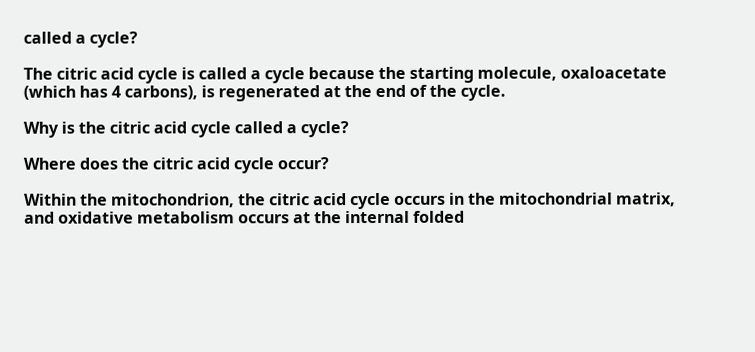called a cycle?

The citric acid cycle is called a cycle because the starting molecule, oxaloacetate (which has 4 carbons), is regenerated at the end of the cycle.

Why is the citric acid cycle called a cycle?

Where does the citric acid cycle occur?

Within the mitochondrion, the citric acid cycle occurs in the mitochondrial matrix, and oxidative metabolism occurs at the internal folded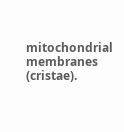mitochondrial membranes (cristae).